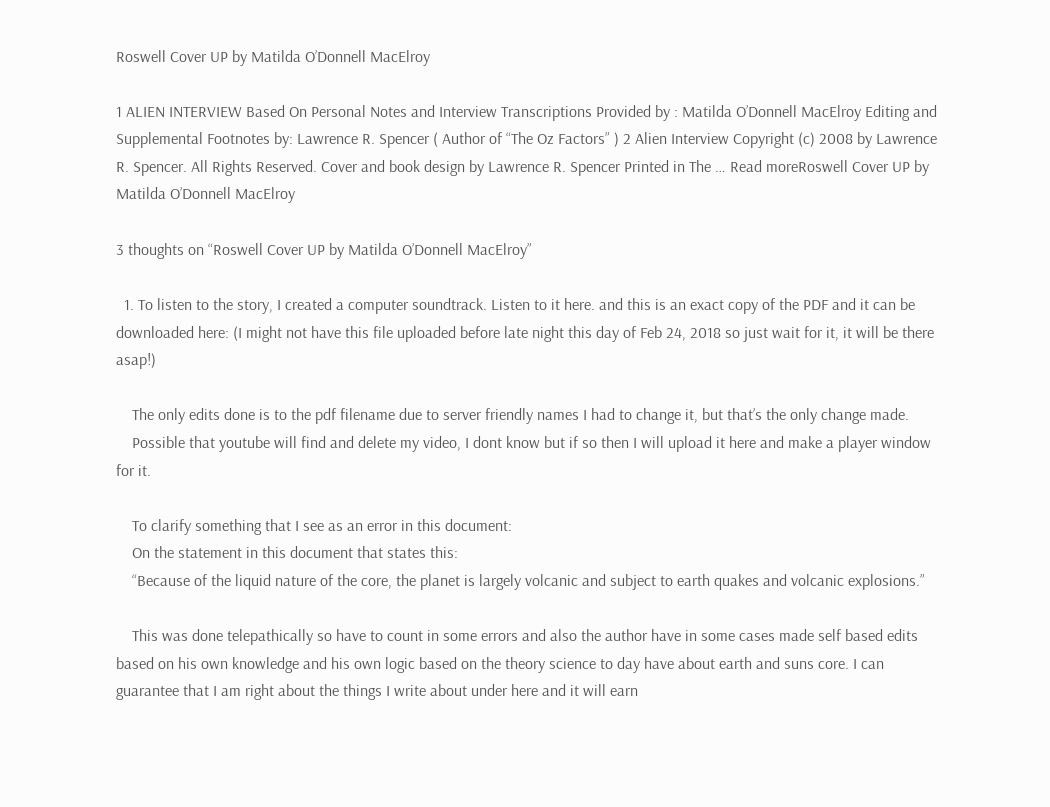Roswell Cover UP by Matilda O’Donnell MacElroy

1 ALIEN INTERVIEW Based On Personal Notes and Interview Transcriptions Provided by : Matilda O’Donnell MacElroy Editing and Supplemental Footnotes by: Lawrence R. Spencer ( Author of “The Oz Factors” ) 2 Alien Interview Copyright (c) 2008 by Lawrence R. Spencer. All Rights Reserved. Cover and book design by Lawrence R. Spencer Printed in The … Read moreRoswell Cover UP by Matilda O’Donnell MacElroy

3 thoughts on “Roswell Cover UP by Matilda O’Donnell MacElroy”

  1. To listen to the story, I created a computer soundtrack. Listen to it here. and this is an exact copy of the PDF and it can be downloaded here: (I might not have this file uploaded before late night this day of Feb 24, 2018 so just wait for it, it will be there asap!)

    The only edits done is to the pdf filename due to server friendly names I had to change it, but that’s the only change made.
    Possible that youtube will find and delete my video, I dont know but if so then I will upload it here and make a player window for it.

    To clarify something that I see as an error in this document:
    On the statement in this document that states this:
    “Because of the liquid nature of the core, the planet is largely volcanic and subject to earth quakes and volcanic explosions.”

    This was done telepathically so have to count in some errors and also the author have in some cases made self based edits based on his own knowledge and his own logic based on the theory science to day have about earth and suns core. I can guarantee that I am right about the things I write about under here and it will earn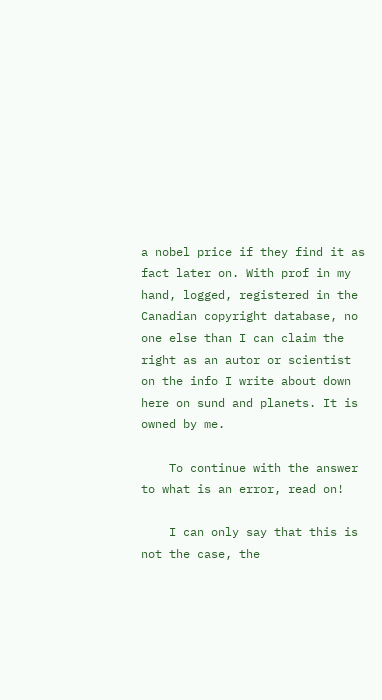a nobel price if they find it as fact later on. With prof in my hand, logged, registered in the Canadian copyright database, no one else than I can claim the right as an autor or scientist on the info I write about down here on sund and planets. It is owned by me.

    To continue with the answer to what is an error, read on!

    I can only say that this is not the case, the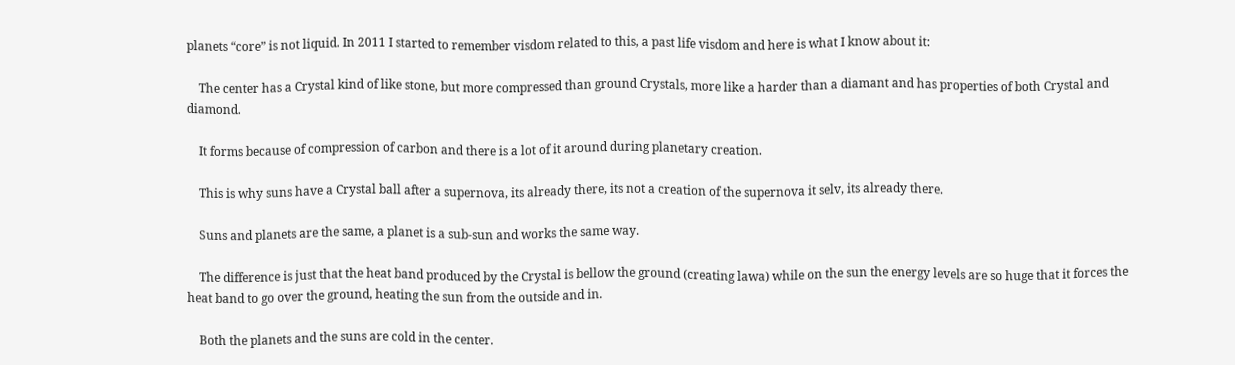planets “core” is not liquid. In 2011 I started to remember visdom related to this, a past life visdom and here is what I know about it:

    The center has a Crystal kind of like stone, but more compressed than ground Crystals, more like a harder than a diamant and has properties of both Crystal and diamond.

    It forms because of compression of carbon and there is a lot of it around during planetary creation.

    This is why suns have a Crystal ball after a supernova, its already there, its not a creation of the supernova it selv, its already there.

    Suns and planets are the same, a planet is a sub-sun and works the same way.

    The difference is just that the heat band produced by the Crystal is bellow the ground (creating lawa) while on the sun the energy levels are so huge that it forces the heat band to go over the ground, heating the sun from the outside and in.

    Both the planets and the suns are cold in the center.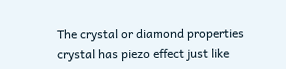The crystal or diamond properties crystal has piezo effect just like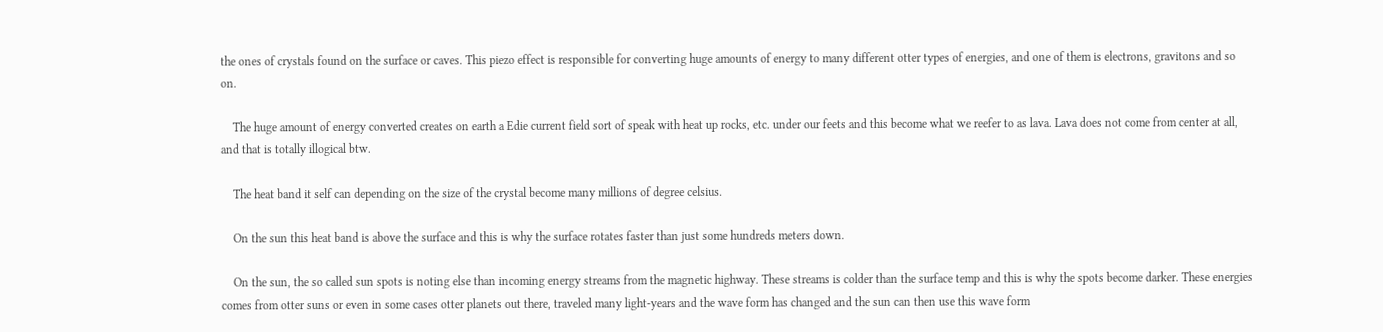the ones of crystals found on the surface or caves. This piezo effect is responsible for converting huge amounts of energy to many different otter types of energies, and one of them is electrons, gravitons and so on.

    The huge amount of energy converted creates on earth a Edie current field sort of speak with heat up rocks, etc. under our feets and this become what we reefer to as lava. Lava does not come from center at all, and that is totally illogical btw.

    The heat band it self can depending on the size of the crystal become many millions of degree celsius.

    On the sun this heat band is above the surface and this is why the surface rotates faster than just some hundreds meters down.

    On the sun, the so called sun spots is noting else than incoming energy streams from the magnetic highway. These streams is colder than the surface temp and this is why the spots become darker. These energies comes from otter suns or even in some cases otter planets out there, traveled many light-years and the wave form has changed and the sun can then use this wave form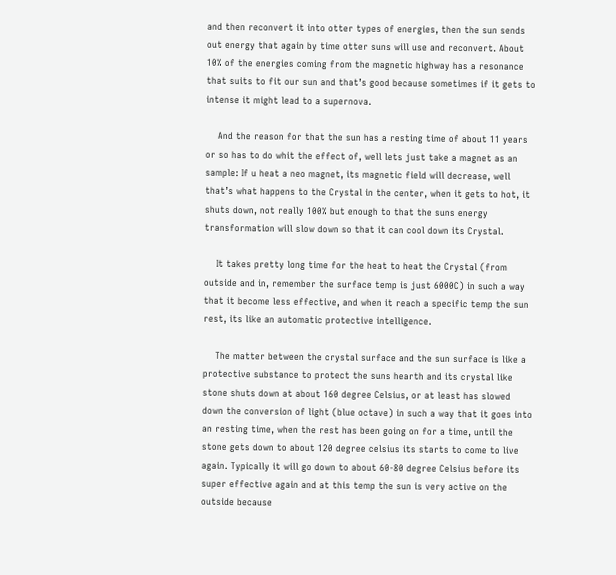and then reconvert it into otter types of energies, then the sun sends out energy that again by time otter suns will use and reconvert. About 10% of the energies coming from the magnetic highway has a resonance that suits to fit our sun and that’s good because sometimes if it gets to intense it might lead to a supernova.

    And the reason for that the sun has a resting time of about 11 years or so has to do whit the effect of, well lets just take a magnet as an sample: If u heat a neo magnet, its magnetic field will decrease, well that’s what happens to the Crystal in the center, when it gets to hot, it shuts down, not really 100% but enough to that the suns energy transformation will slow down so that it can cool down its Crystal.

    It takes pretty long time for the heat to heat the Crystal (from outside and in, remember the surface temp is just 6000C) in such a way that it become less effective, and when it reach a specific temp the sun rest, its like an automatic protective intelligence.

    The matter between the crystal surface and the sun surface is like a protective substance to protect the suns hearth and its crystal like stone shuts down at about 160 degree Celsius, or at least has slowed down the conversion of light (blue octave) in such a way that it goes into an resting time, when the rest has been going on for a time, until the stone gets down to about 120 degree celsius its starts to come to live again. Typically it will go down to about 60-80 degree Celsius before its super effective again and at this temp the sun is very active on the outside because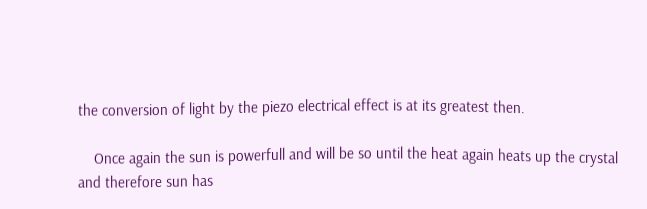the conversion of light by the piezo electrical effect is at its greatest then.

    Once again the sun is powerfull and will be so until the heat again heats up the crystal and therefore sun has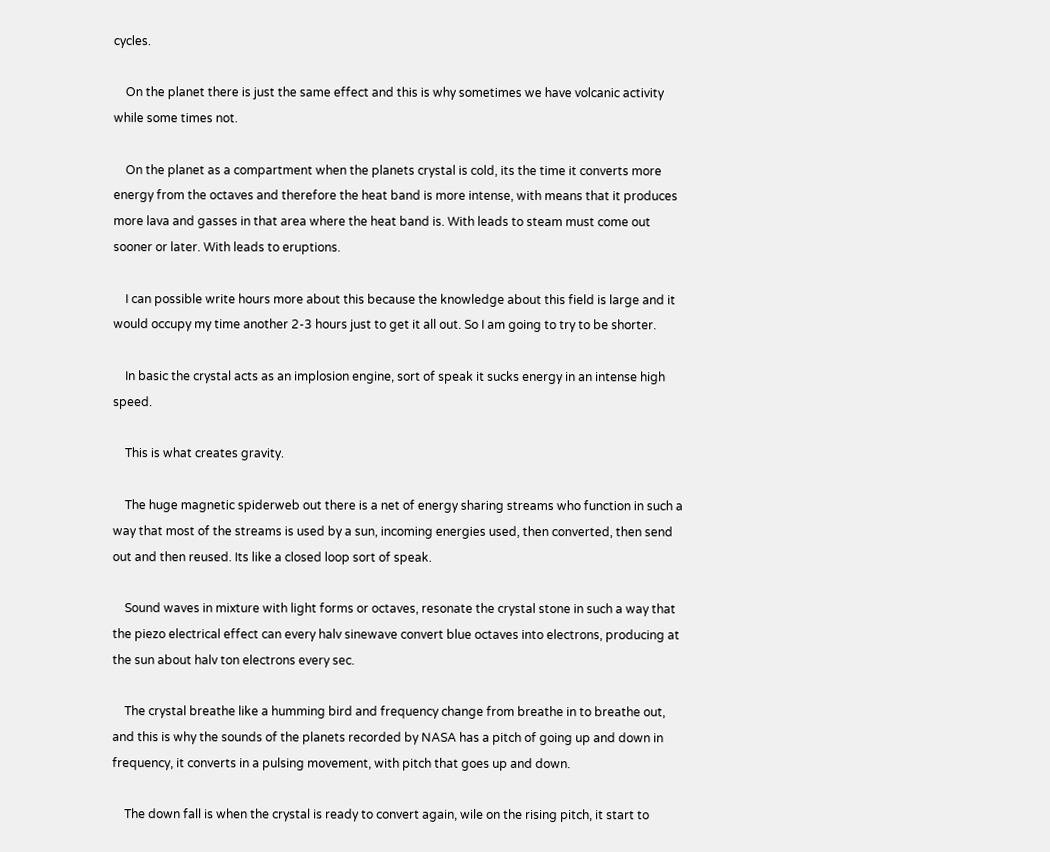cycles.

    On the planet there is just the same effect and this is why sometimes we have volcanic activity while some times not.

    On the planet as a compartment when the planets crystal is cold, its the time it converts more energy from the octaves and therefore the heat band is more intense, with means that it produces more lava and gasses in that area where the heat band is. With leads to steam must come out sooner or later. With leads to eruptions.

    I can possible write hours more about this because the knowledge about this field is large and it would occupy my time another 2-3 hours just to get it all out. So I am going to try to be shorter.

    In basic the crystal acts as an implosion engine, sort of speak it sucks energy in an intense high speed.

    This is what creates gravity.

    The huge magnetic spiderweb out there is a net of energy sharing streams who function in such a way that most of the streams is used by a sun, incoming energies used, then converted, then send out and then reused. Its like a closed loop sort of speak.

    Sound waves in mixture with light forms or octaves, resonate the crystal stone in such a way that the piezo electrical effect can every halv sinewave convert blue octaves into electrons, producing at the sun about halv ton electrons every sec.

    The crystal breathe like a humming bird and frequency change from breathe in to breathe out, and this is why the sounds of the planets recorded by NASA has a pitch of going up and down in frequency, it converts in a pulsing movement, with pitch that goes up and down.

    The down fall is when the crystal is ready to convert again, wile on the rising pitch, it start to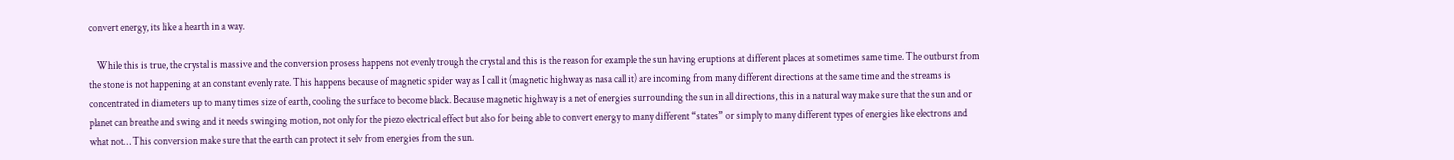convert energy, its like a hearth in a way.

    While this is true, the crystal is massive and the conversion prosess happens not evenly trough the crystal and this is the reason for example the sun having eruptions at different places at sometimes same time. The outburst from the stone is not happening at an constant evenly rate. This happens because of magnetic spider way as I call it (magnetic highway as nasa call it) are incoming from many different directions at the same time and the streams is concentrated in diameters up to many times size of earth, cooling the surface to become black. Because magnetic highway is a net of energies surrounding the sun in all directions, this in a natural way make sure that the sun and or planet can breathe and swing and it needs swinging motion, not only for the piezo electrical effect but also for being able to convert energy to many different “states” or simply to many different types of energies like electrons and what not… This conversion make sure that the earth can protect it selv from energies from the sun.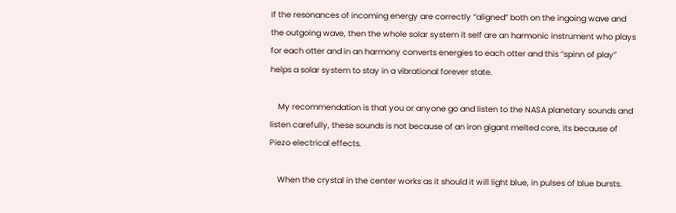If the resonances of incoming energy are correctly “aligned” both on the ingoing wave and the outgoing wave, then the whole solar system it self are an harmonic instrument who plays for each otter and in an harmony converts energies to each otter and this “spinn of play” helps a solar system to stay in a vibrational forever state.

    My recommendation is that you or anyone go and listen to the NASA planetary sounds and listen carefully, these sounds is not because of an iron gigant melted core, its because of Piezo electrical effects.

    When the crystal in the center works as it should it will light blue, in pulses of blue bursts.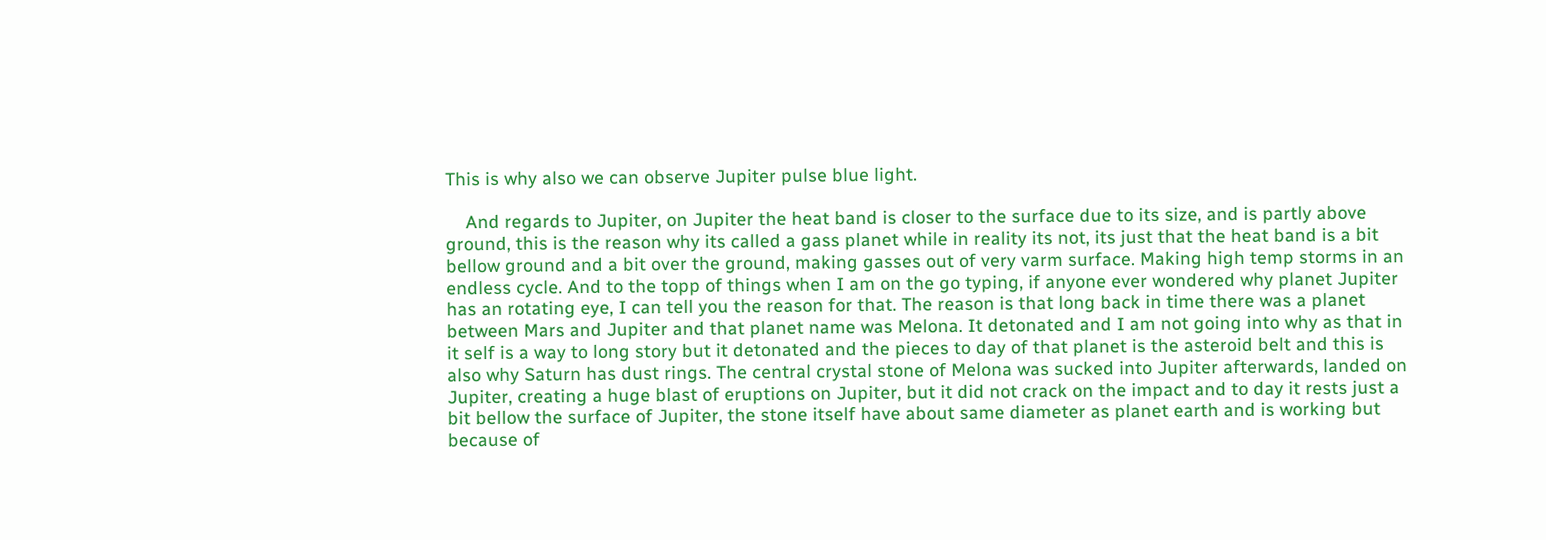This is why also we can observe Jupiter pulse blue light.

    And regards to Jupiter, on Jupiter the heat band is closer to the surface due to its size, and is partly above ground, this is the reason why its called a gass planet while in reality its not, its just that the heat band is a bit bellow ground and a bit over the ground, making gasses out of very varm surface. Making high temp storms in an endless cycle. And to the topp of things when I am on the go typing, if anyone ever wondered why planet Jupiter has an rotating eye, I can tell you the reason for that. The reason is that long back in time there was a planet between Mars and Jupiter and that planet name was Melona. It detonated and I am not going into why as that in it self is a way to long story but it detonated and the pieces to day of that planet is the asteroid belt and this is also why Saturn has dust rings. The central crystal stone of Melona was sucked into Jupiter afterwards, landed on Jupiter, creating a huge blast of eruptions on Jupiter, but it did not crack on the impact and to day it rests just a bit bellow the surface of Jupiter, the stone itself have about same diameter as planet earth and is working but because of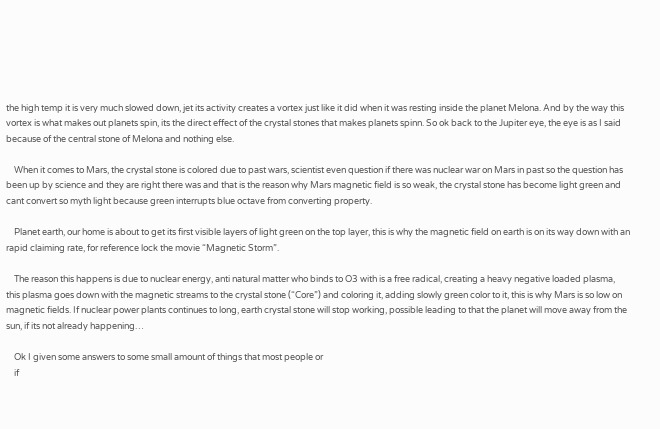the high temp it is very much slowed down, jet its activity creates a vortex just like it did when it was resting inside the planet Melona. And by the way this vortex is what makes out planets spin, its the direct effect of the crystal stones that makes planets spinn. So ok back to the Jupiter eye, the eye is as I said because of the central stone of Melona and nothing else.

    When it comes to Mars, the crystal stone is colored due to past wars, scientist even question if there was nuclear war on Mars in past so the question has been up by science and they are right there was and that is the reason why Mars magnetic field is so weak, the crystal stone has become light green and cant convert so myth light because green interrupts blue octave from converting property.

    Planet earth, our home is about to get its first visible layers of light green on the top layer, this is why the magnetic field on earth is on its way down with an rapid claiming rate, for reference lock the movie “Magnetic Storm”.

    The reason this happens is due to nuclear energy, anti natural matter who binds to O3 with is a free radical, creating a heavy negative loaded plasma, this plasma goes down with the magnetic streams to the crystal stone (“Core”) and coloring it, adding slowly green color to it, this is why Mars is so low on magnetic fields. If nuclear power plants continues to long, earth crystal stone will stop working, possible leading to that the planet will move away from the sun, if its not already happening…

    Ok I given some answers to some small amount of things that most people or
    if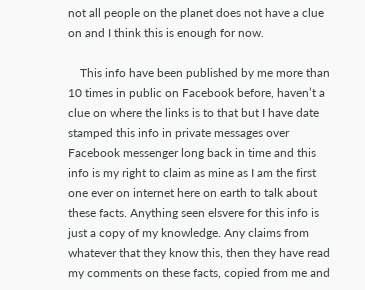not all people on the planet does not have a clue on and I think this is enough for now.

    This info have been published by me more than 10 times in public on Facebook before, haven’t a clue on where the links is to that but I have date stamped this info in private messages over Facebook messenger long back in time and this info is my right to claim as mine as I am the first one ever on internet here on earth to talk about these facts. Anything seen elsvere for this info is just a copy of my knowledge. Any claims from whatever that they know this, then they have read my comments on these facts, copied from me and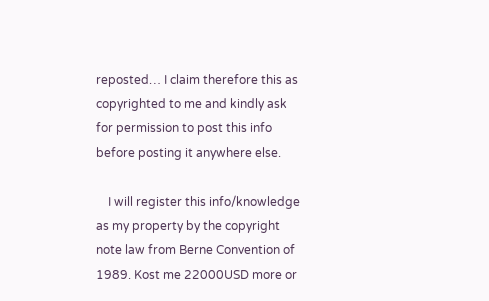reposted… I claim therefore this as copyrighted to me and kindly ask for permission to post this info before posting it anywhere else.

    I will register this info/knowledge as my property by the copyright note law from Berne Convention of 1989. Kost me 22000USD more or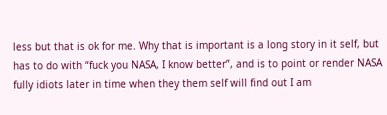less but that is ok for me. Why that is important is a long story in it self, but has to do with “fuck you NASA, I know better”, and is to point or render NASA fully idiots later in time when they them self will find out I am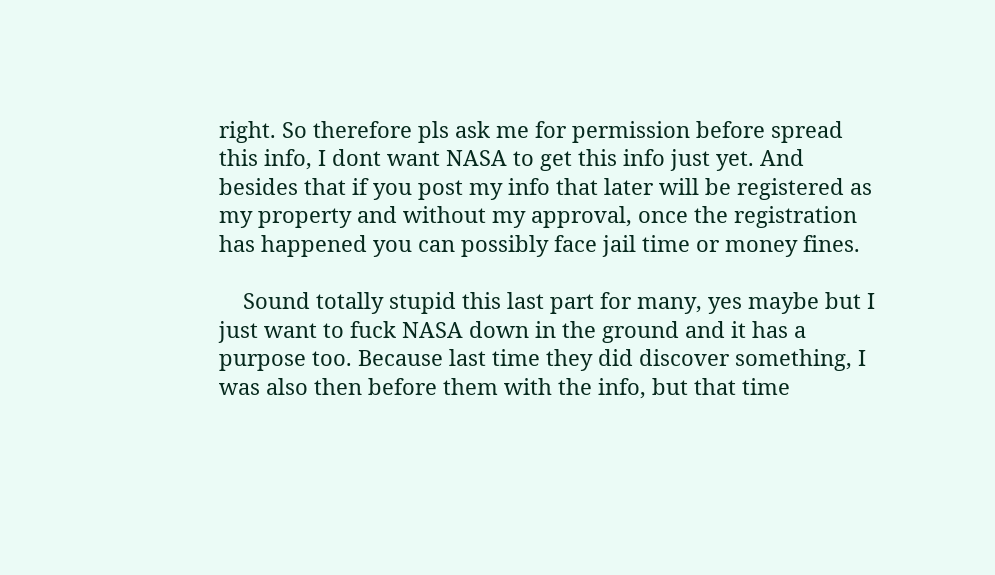right. So therefore pls ask me for permission before spread this info, I dont want NASA to get this info just yet. And besides that if you post my info that later will be registered as my property and without my approval, once the registration has happened you can possibly face jail time or money fines.

    Sound totally stupid this last part for many, yes maybe but I just want to fuck NASA down in the ground and it has a purpose too. Because last time they did discover something, I was also then before them with the info, but that time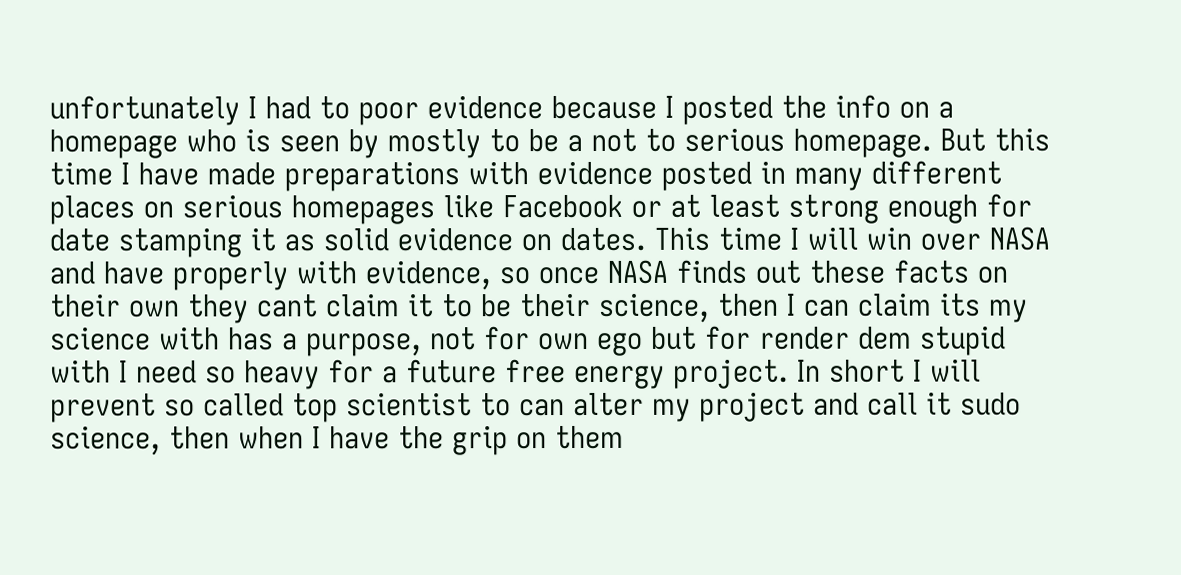unfortunately I had to poor evidence because I posted the info on a homepage who is seen by mostly to be a not to serious homepage. But this time I have made preparations with evidence posted in many different places on serious homepages like Facebook or at least strong enough for date stamping it as solid evidence on dates. This time I will win over NASA and have properly with evidence, so once NASA finds out these facts on their own they cant claim it to be their science, then I can claim its my science with has a purpose, not for own ego but for render dem stupid with I need so heavy for a future free energy project. In short I will prevent so called top scientist to can alter my project and call it sudo science, then when I have the grip on them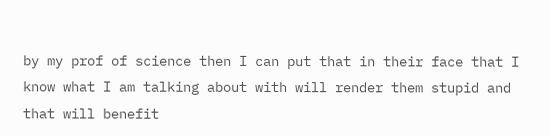by my prof of science then I can put that in their face that I know what I am talking about with will render them stupid and that will benefit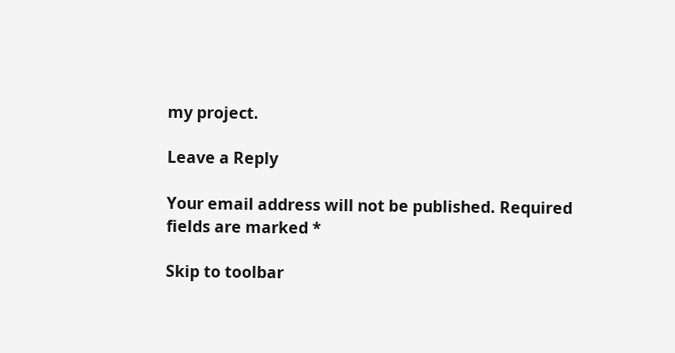my project.

Leave a Reply

Your email address will not be published. Required fields are marked *

Skip to toolbar